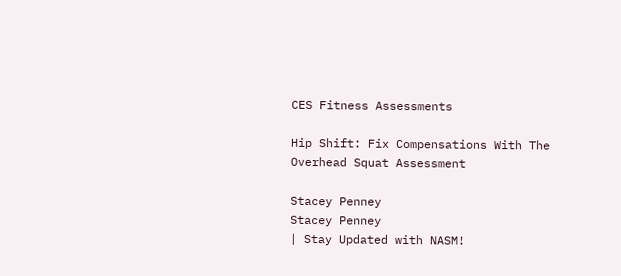CES Fitness Assessments

Hip Shift: Fix Compensations With The Overhead Squat Assessment

Stacey Penney
Stacey Penney
| Stay Updated with NASM!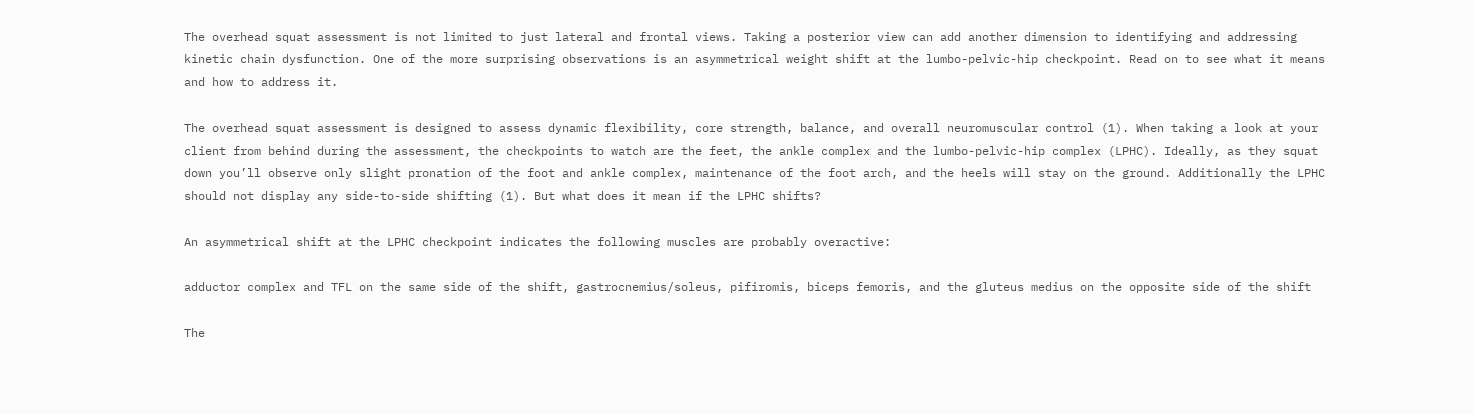The overhead squat assessment is not limited to just lateral and frontal views. Taking a posterior view can add another dimension to identifying and addressing kinetic chain dysfunction. One of the more surprising observations is an asymmetrical weight shift at the lumbo-pelvic-hip checkpoint. Read on to see what it means and how to address it.

The overhead squat assessment is designed to assess dynamic flexibility, core strength, balance, and overall neuromuscular control (1). When taking a look at your client from behind during the assessment, the checkpoints to watch are the feet, the ankle complex and the lumbo-pelvic-hip complex (LPHC). Ideally, as they squat down you’ll observe only slight pronation of the foot and ankle complex, maintenance of the foot arch, and the heels will stay on the ground. Additionally the LPHC should not display any side-to-side shifting (1). But what does it mean if the LPHC shifts?

An asymmetrical shift at the LPHC checkpoint indicates the following muscles are probably overactive:

adductor complex and TFL on the same side of the shift, gastrocnemius/soleus, pifiromis, biceps femoris, and the gluteus medius on the opposite side of the shift

The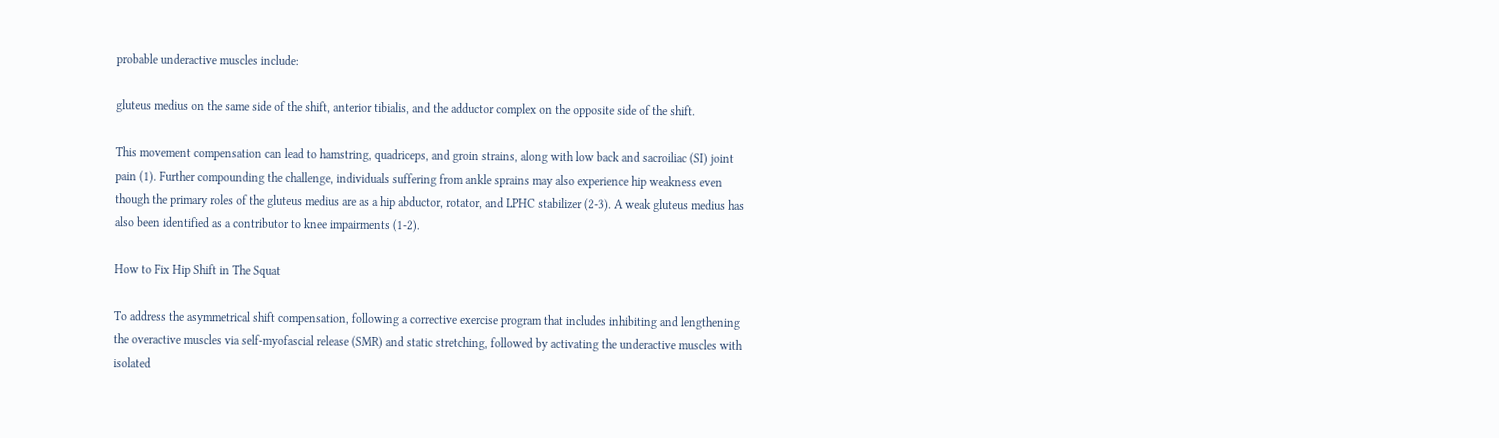probable underactive muscles include:

gluteus medius on the same side of the shift, anterior tibialis, and the adductor complex on the opposite side of the shift.

This movement compensation can lead to hamstring, quadriceps, and groin strains, along with low back and sacroiliac (SI) joint pain (1). Further compounding the challenge, individuals suffering from ankle sprains may also experience hip weakness even though the primary roles of the gluteus medius are as a hip abductor, rotator, and LPHC stabilizer (2-3). A weak gluteus medius has also been identified as a contributor to knee impairments (1-2).

How to Fix Hip Shift in The Squat

To address the asymmetrical shift compensation, following a corrective exercise program that includes inhibiting and lengthening the overactive muscles via self-myofascial release (SMR) and static stretching, followed by activating the underactive muscles with isolated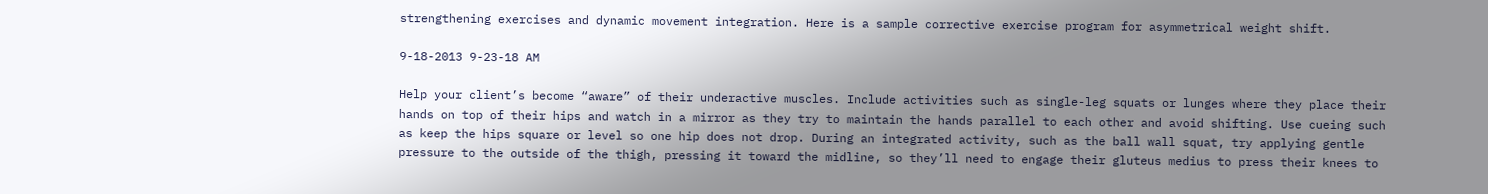strengthening exercises and dynamic movement integration. Here is a sample corrective exercise program for asymmetrical weight shift.

9-18-2013 9-23-18 AM

Help your client’s become “aware” of their underactive muscles. Include activities such as single-leg squats or lunges where they place their hands on top of their hips and watch in a mirror as they try to maintain the hands parallel to each other and avoid shifting. Use cueing such as keep the hips square or level so one hip does not drop. During an integrated activity, such as the ball wall squat, try applying gentle pressure to the outside of the thigh, pressing it toward the midline, so they’ll need to engage their gluteus medius to press their knees to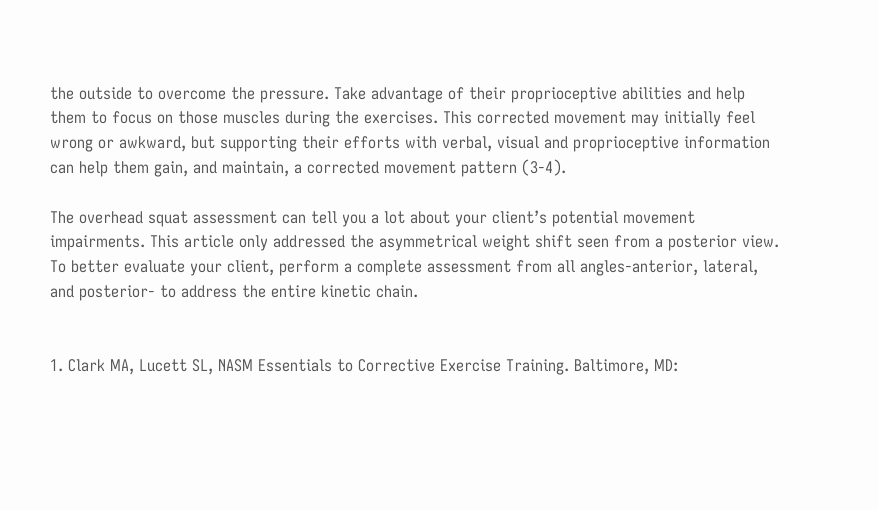the outside to overcome the pressure. Take advantage of their proprioceptive abilities and help them to focus on those muscles during the exercises. This corrected movement may initially feel wrong or awkward, but supporting their efforts with verbal, visual and proprioceptive information can help them gain, and maintain, a corrected movement pattern (3-4).

The overhead squat assessment can tell you a lot about your client’s potential movement impairments. This article only addressed the asymmetrical weight shift seen from a posterior view. To better evaluate your client, perform a complete assessment from all angles-anterior, lateral, and posterior- to address the entire kinetic chain.


1. Clark MA, Lucett SL, NASM Essentials to Corrective Exercise Training. Baltimore, MD: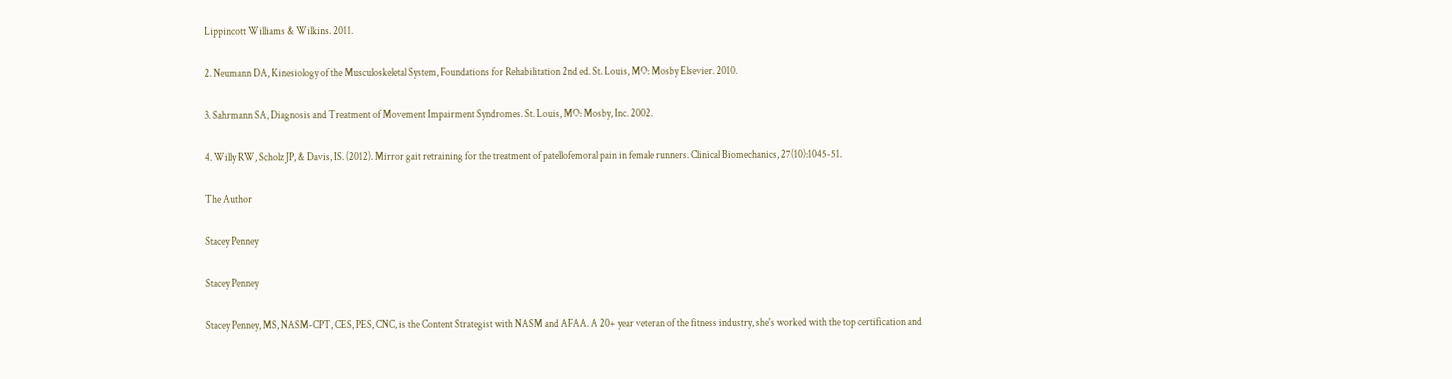Lippincott Williams & Wilkins. 2011.

2. Neumann DA, Kinesiology of the Musculoskeletal System, Foundations for Rehabilitation 2nd ed. St. Louis, MO: Mosby Elsevier. 2010.

3. Sahrmann SA, Diagnosis and Treatment of Movement Impairment Syndromes. St. Louis, MO: Mosby, Inc. 2002.

4. Willy RW, Scholz JP, & Davis, IS. (2012). Mirror gait retraining for the treatment of patellofemoral pain in female runners. Clinical Biomechanics, 27(10):1045-51.

The Author

Stacey Penney

Stacey Penney

Stacey Penney, MS, NASM-CPT, CES, PES, CNC, is the Content Strategist with NASM and AFAA. A 20+ year veteran of the fitness industry, she's worked with the top certification and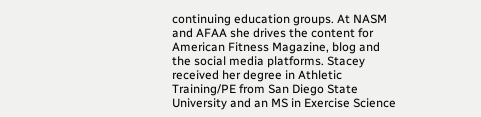continuing education groups. At NASM and AFAA she drives the content for American Fitness Magazine, blog and the social media platforms. Stacey received her degree in Athletic Training/PE from San Diego State University and an MS in Exercise Science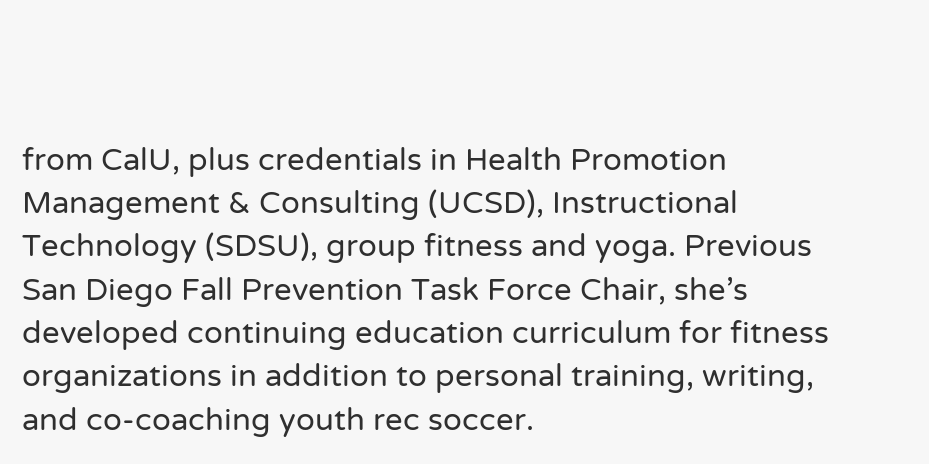from CalU, plus credentials in Health Promotion Management & Consulting (UCSD), Instructional Technology (SDSU), group fitness and yoga. Previous San Diego Fall Prevention Task Force Chair, she’s developed continuing education curriculum for fitness organizations in addition to personal training, writing, and co-coaching youth rec soccer.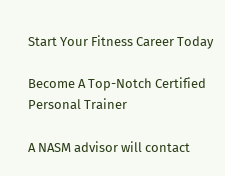Start Your Fitness Career Today

Become A Top-Notch Certified Personal Trainer

A NASM advisor will contact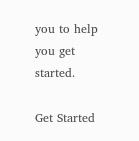you to help you get started.

Get Started